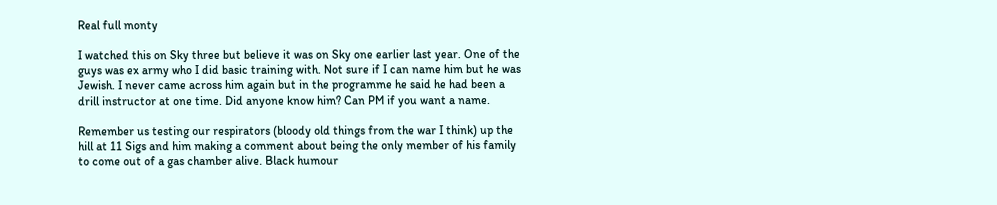Real full monty

I watched this on Sky three but believe it was on Sky one earlier last year. One of the guys was ex army who I did basic training with. Not sure if I can name him but he was Jewish. I never came across him again but in the programme he said he had been a drill instructor at one time. Did anyone know him? Can PM if you want a name.

Remember us testing our respirators (bloody old things from the war I think) up the hill at 11 Sigs and him making a comment about being the only member of his family to come out of a gas chamber alive. Black humour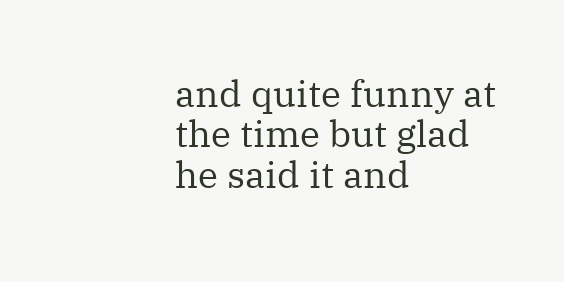and quite funny at the time but glad he said it and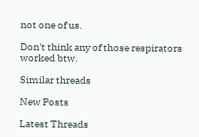not one of us.

Don't think any of those respirators worked btw.

Similar threads

New Posts

Latest Threads